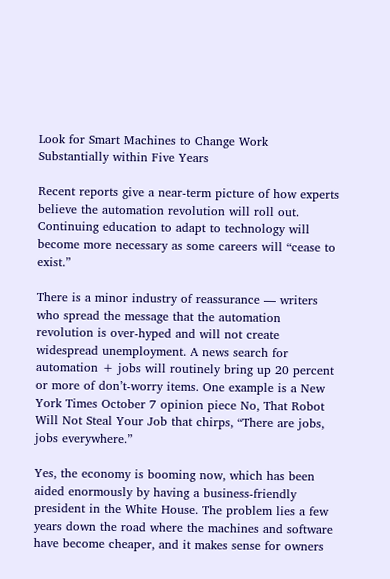Look for Smart Machines to Change Work Substantially within Five Years

Recent reports give a near-term picture of how experts believe the automation revolution will roll out. Continuing education to adapt to technology will become more necessary as some careers will “cease to exist.”

There is a minor industry of reassurance — writers who spread the message that the automation revolution is over-hyped and will not create widespread unemployment. A news search for automation + jobs will routinely bring up 20 percent or more of don’t-worry items. One example is a New York Times October 7 opinion piece No, That Robot Will Not Steal Your Job that chirps, “There are jobs, jobs everywhere.”

Yes, the economy is booming now, which has been aided enormously by having a business-friendly president in the White House. The problem lies a few years down the road where the machines and software have become cheaper, and it makes sense for owners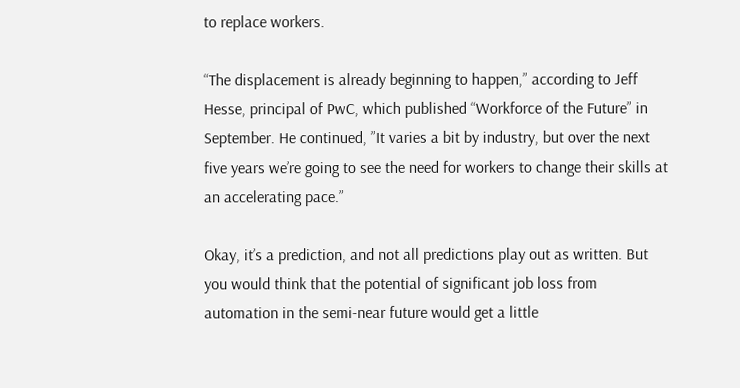to replace workers.

“The displacement is already beginning to happen,” according to Jeff Hesse, principal of PwC, which published “Workforce of the Future” in September. He continued, ”It varies a bit by industry, but over the next five years we’re going to see the need for workers to change their skills at an accelerating pace.”

Okay, it’s a prediction, and not all predictions play out as written. But you would think that the potential of significant job loss from automation in the semi-near future would get a little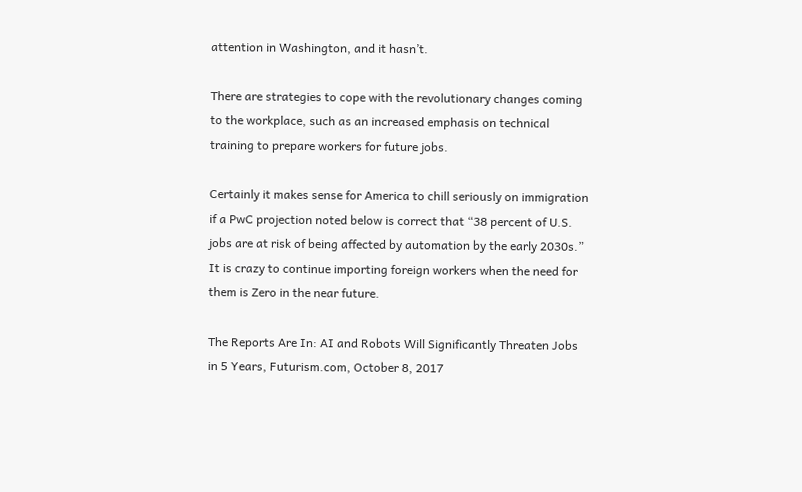attention in Washington, and it hasn’t.

There are strategies to cope with the revolutionary changes coming to the workplace, such as an increased emphasis on technical training to prepare workers for future jobs.

Certainly it makes sense for America to chill seriously on immigration if a PwC projection noted below is correct that “38 percent of U.S. jobs are at risk of being affected by automation by the early 2030s.” It is crazy to continue importing foreign workers when the need for them is Zero in the near future.

The Reports Are In: AI and Robots Will Significantly Threaten Jobs in 5 Years, Futurism.com, October 8, 2017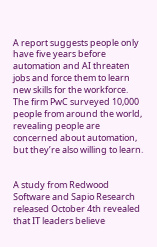A report suggests people only have five years before automation and AI threaten jobs and force them to learn new skills for the workforce. The firm PwC surveyed 10,000 people from around the world, revealing people are concerned about automation, but they’re also willing to learn.


A study from Redwood Software and Sapio Research released October 4th revealed that IT leaders believe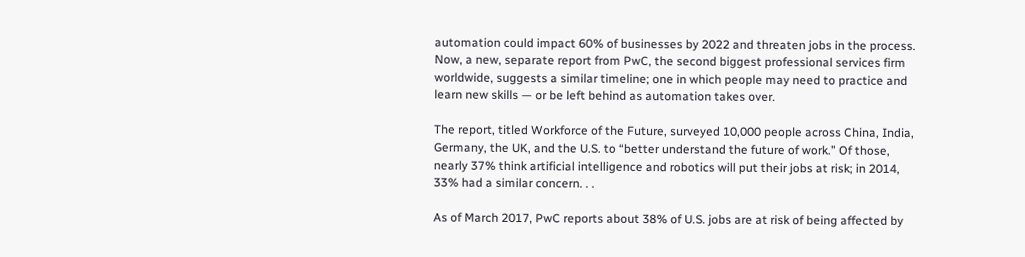automation could impact 60% of businesses by 2022 and threaten jobs in the process. Now, a new, separate report from PwC, the second biggest professional services firm worldwide, suggests a similar timeline; one in which people may need to practice and learn new skills — or be left behind as automation takes over.

The report, titled Workforce of the Future, surveyed 10,000 people across China, India, Germany, the UK, and the U.S. to “better understand the future of work.” Of those, nearly 37% think artificial intelligence and robotics will put their jobs at risk; in 2014, 33% had a similar concern. . .

As of March 2017, PwC reports about 38% of U.S. jobs are at risk of being affected by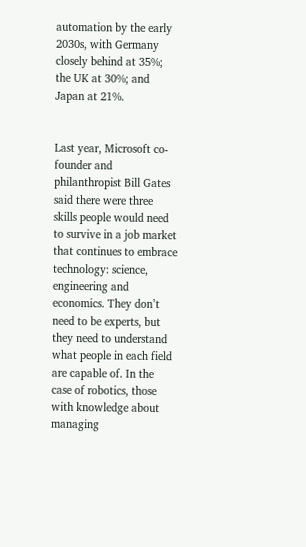automation by the early 2030s, with Germany closely behind at 35%; the UK at 30%; and Japan at 21%.


Last year, Microsoft co-founder and philanthropist Bill Gates said there were three skills people would need to survive in a job market that continues to embrace technology: science, engineering and economics. They don’t need to be experts, but they need to understand what people in each field are capable of. In the case of robotics, those with knowledge about managing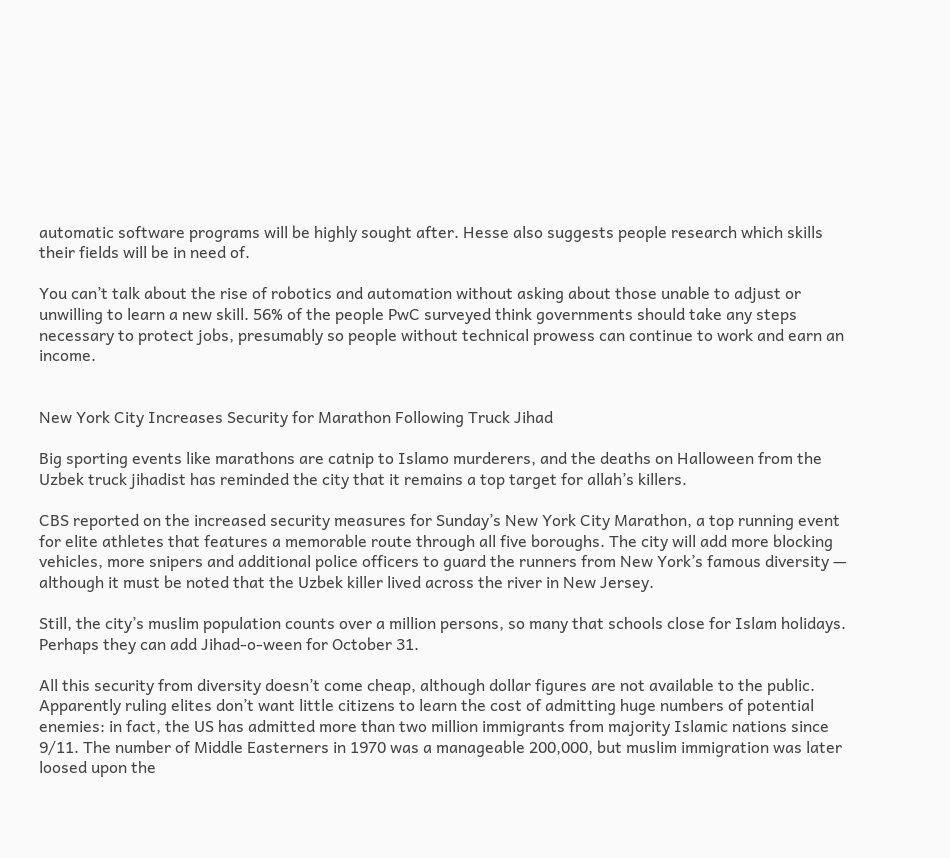automatic software programs will be highly sought after. Hesse also suggests people research which skills their fields will be in need of.

You can’t talk about the rise of robotics and automation without asking about those unable to adjust or unwilling to learn a new skill. 56% of the people PwC surveyed think governments should take any steps necessary to protect jobs, presumably so people without technical prowess can continue to work and earn an income.


New York City Increases Security for Marathon Following Truck Jihad

Big sporting events like marathons are catnip to Islamo murderers, and the deaths on Halloween from the Uzbek truck jihadist has reminded the city that it remains a top target for allah’s killers.

CBS reported on the increased security measures for Sunday’s New York City Marathon, a top running event for elite athletes that features a memorable route through all five boroughs. The city will add more blocking vehicles, more snipers and additional police officers to guard the runners from New York’s famous diversity — although it must be noted that the Uzbek killer lived across the river in New Jersey.

Still, the city’s muslim population counts over a million persons, so many that schools close for Islam holidays. Perhaps they can add Jihad-o-ween for October 31.

All this security from diversity doesn’t come cheap, although dollar figures are not available to the public. Apparently ruling elites don’t want little citizens to learn the cost of admitting huge numbers of potential enemies: in fact, the US has admitted more than two million immigrants from majority Islamic nations since 9/11. The number of Middle Easterners in 1970 was a manageable 200,000, but muslim immigration was later loosed upon the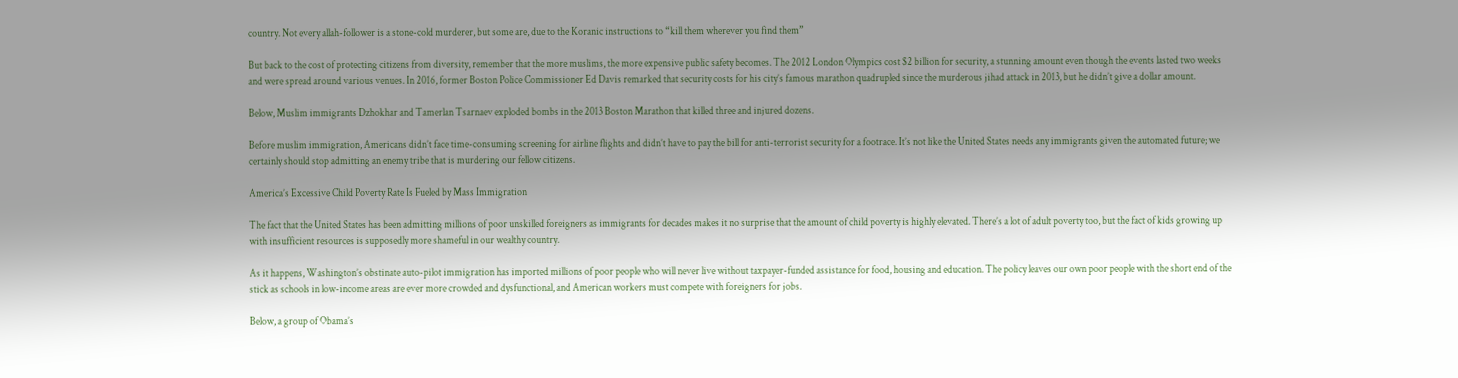country. Not every allah-follower is a stone-cold murderer, but some are, due to the Koranic instructions to “kill them wherever you find them”

But back to the cost of protecting citizens from diversity, remember that the more muslims, the more expensive public safety becomes. The 2012 London Olympics cost $2 billion for security, a stunning amount even though the events lasted two weeks and were spread around various venues. In 2016, former Boston Police Commissioner Ed Davis remarked that security costs for his city’s famous marathon quadrupled since the murderous jihad attack in 2013, but he didn’t give a dollar amount.

Below, Muslim immigrants Dzhokhar and Tamerlan Tsarnaev exploded bombs in the 2013 Boston Marathon that killed three and injured dozens.

Before muslim immigration, Americans didn’t face time-consuming screening for airline flights and didn’t have to pay the bill for anti-terrorist security for a footrace. It’s not like the United States needs any immigrants given the automated future; we certainly should stop admitting an enemy tribe that is murdering our fellow citizens.

America’s Excessive Child Poverty Rate Is Fueled by Mass Immigration

The fact that the United States has been admitting millions of poor unskilled foreigners as immigrants for decades makes it no surprise that the amount of child poverty is highly elevated. There’s a lot of adult poverty too, but the fact of kids growing up with insufficient resources is supposedly more shameful in our wealthy country.

As it happens, Washington’s obstinate auto-pilot immigration has imported millions of poor people who will never live without taxpayer-funded assistance for food, housing and education. The policy leaves our own poor people with the short end of the stick as schools in low-income areas are ever more crowded and dysfunctional, and American workers must compete with foreigners for jobs.

Below, a group of Obama’s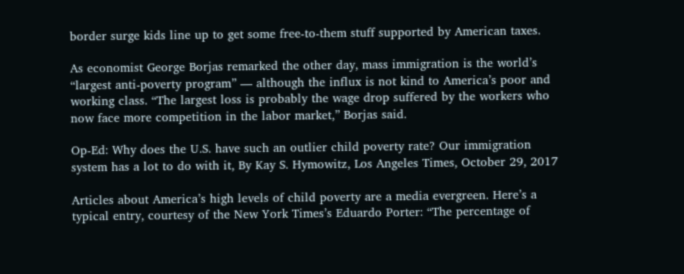border surge kids line up to get some free-to-them stuff supported by American taxes.

As economist George Borjas remarked the other day, mass immigration is the world’s “largest anti-poverty program” — although the influx is not kind to America’s poor and working class. “The largest loss is probably the wage drop suffered by the workers who now face more competition in the labor market,” Borjas said.

Op-Ed: Why does the U.S. have such an outlier child poverty rate? Our immigration system has a lot to do with it, By Kay S. Hymowitz, Los Angeles Times, October 29, 2017

Articles about America’s high levels of child poverty are a media evergreen. Here’s a typical entry, courtesy of the New York Times’s Eduardo Porter: “The percentage of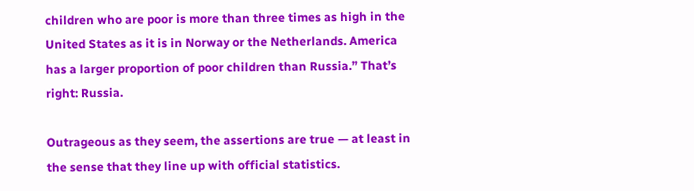children who are poor is more than three times as high in the United States as it is in Norway or the Netherlands. America has a larger proportion of poor children than Russia.” That’s right: Russia.

Outrageous as they seem, the assertions are true — at least in the sense that they line up with official statistics.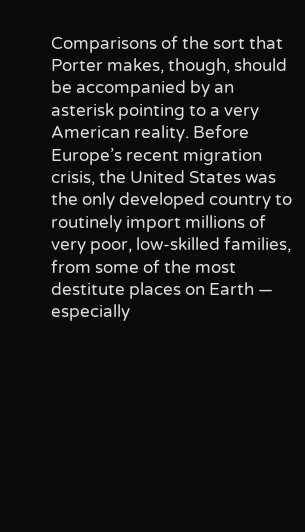Comparisons of the sort that Porter makes, though, should be accompanied by an asterisk pointing to a very American reality. Before Europe’s recent migration crisis, the United States was the only developed country to routinely import millions of very poor, low-skilled families, from some of the most destitute places on Earth — especially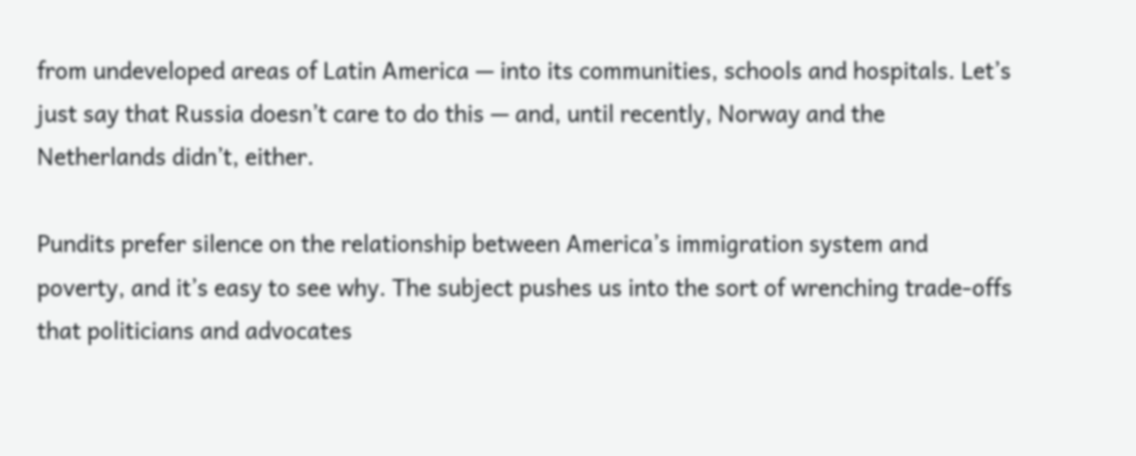from undeveloped areas of Latin America — into its communities, schools and hospitals. Let’s just say that Russia doesn’t care to do this — and, until recently, Norway and the Netherlands didn’t, either.

Pundits prefer silence on the relationship between America’s immigration system and poverty, and it’s easy to see why. The subject pushes us into the sort of wrenching trade-offs that politicians and advocates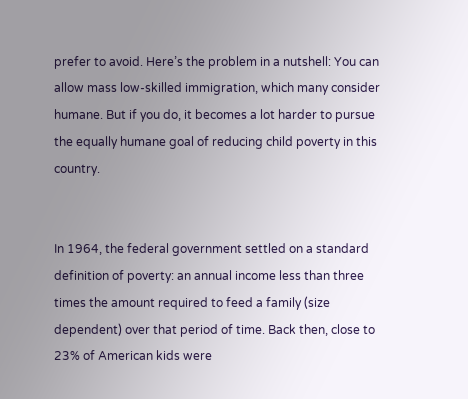prefer to avoid. Here’s the problem in a nutshell: You can allow mass low-skilled immigration, which many consider humane. But if you do, it becomes a lot harder to pursue the equally humane goal of reducing child poverty in this country.


In 1964, the federal government settled on a standard definition of poverty: an annual income less than three times the amount required to feed a family (size dependent) over that period of time. Back then, close to 23% of American kids were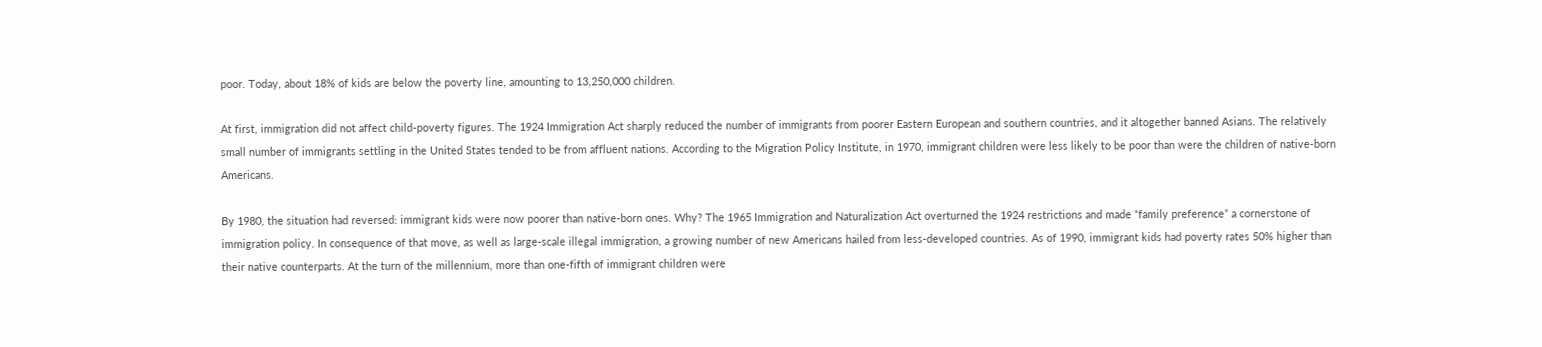poor. Today, about 18% of kids are below the poverty line, amounting to 13,250,000 children.

At first, immigration did not affect child-poverty figures. The 1924 Immigration Act sharply reduced the number of immigrants from poorer Eastern European and southern countries, and it altogether banned Asians. The relatively small number of immigrants settling in the United States tended to be from affluent nations. According to the Migration Policy Institute, in 1970, immigrant children were less likely to be poor than were the children of native-born Americans.

By 1980, the situation had reversed: immigrant kids were now poorer than native-born ones. Why? The 1965 Immigration and Naturalization Act overturned the 1924 restrictions and made “family preference” a cornerstone of immigration policy. In consequence of that move, as well as large-scale illegal immigration, a growing number of new Americans hailed from less-developed countries. As of 1990, immigrant kids had poverty rates 50% higher than their native counterparts. At the turn of the millennium, more than one-fifth of immigrant children were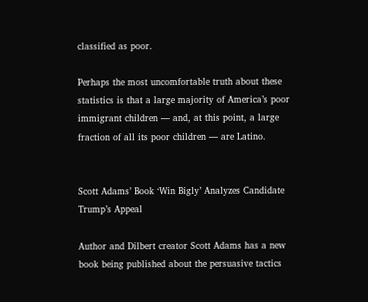classified as poor.

Perhaps the most uncomfortable truth about these statistics is that a large majority of America’s poor immigrant children — and, at this point, a large fraction of all its poor children — are Latino.


Scott Adams’ Book ‘Win Bigly’ Analyzes Candidate Trump’s Appeal

Author and Dilbert creator Scott Adams has a new book being published about the persuasive tactics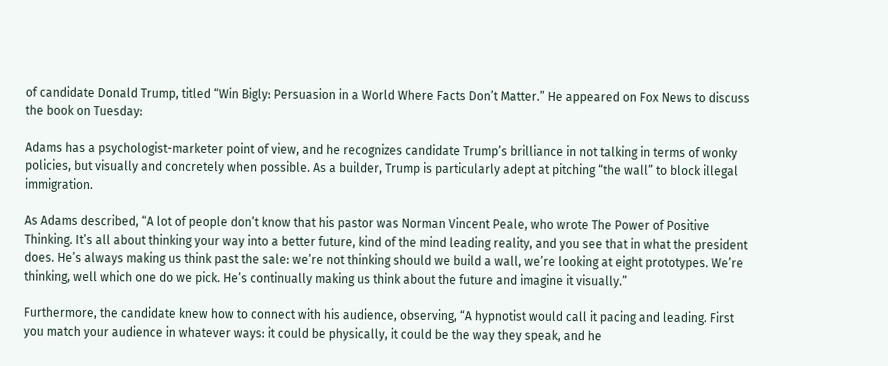of candidate Donald Trump, titled “Win Bigly: Persuasion in a World Where Facts Don’t Matter.” He appeared on Fox News to discuss the book on Tuesday:

Adams has a psychologist-marketer point of view, and he recognizes candidate Trump’s brilliance in not talking in terms of wonky policies, but visually and concretely when possible. As a builder, Trump is particularly adept at pitching “the wall” to block illegal immigration.

As Adams described, “A lot of people don’t know that his pastor was Norman Vincent Peale, who wrote The Power of Positive Thinking. It’s all about thinking your way into a better future, kind of the mind leading reality, and you see that in what the president does. He’s always making us think past the sale: we’re not thinking should we build a wall, we’re looking at eight prototypes. We’re thinking, well which one do we pick. He’s continually making us think about the future and imagine it visually.”

Furthermore, the candidate knew how to connect with his audience, observing, “A hypnotist would call it pacing and leading. First you match your audience in whatever ways: it could be physically, it could be the way they speak, and he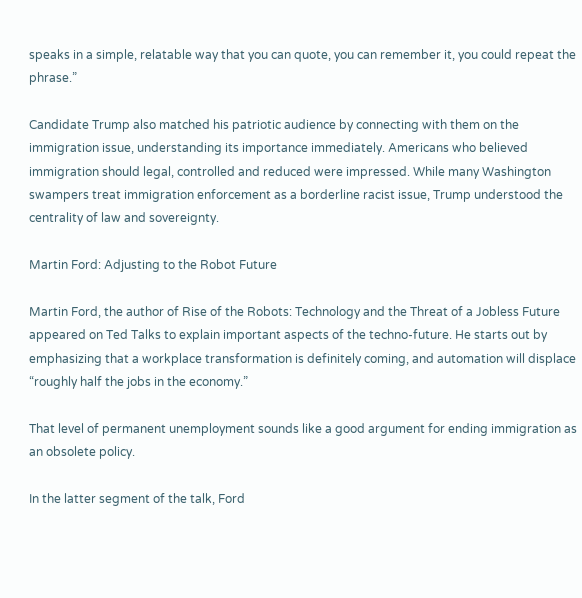speaks in a simple, relatable way that you can quote, you can remember it, you could repeat the phrase.”

Candidate Trump also matched his patriotic audience by connecting with them on the immigration issue, understanding its importance immediately. Americans who believed immigration should legal, controlled and reduced were impressed. While many Washington swampers treat immigration enforcement as a borderline racist issue, Trump understood the centrality of law and sovereignty.

Martin Ford: Adjusting to the Robot Future

Martin Ford, the author of Rise of the Robots: Technology and the Threat of a Jobless Future appeared on Ted Talks to explain important aspects of the techno-future. He starts out by emphasizing that a workplace transformation is definitely coming, and automation will displace “roughly half the jobs in the economy.”

That level of permanent unemployment sounds like a good argument for ending immigration as an obsolete policy.

In the latter segment of the talk, Ford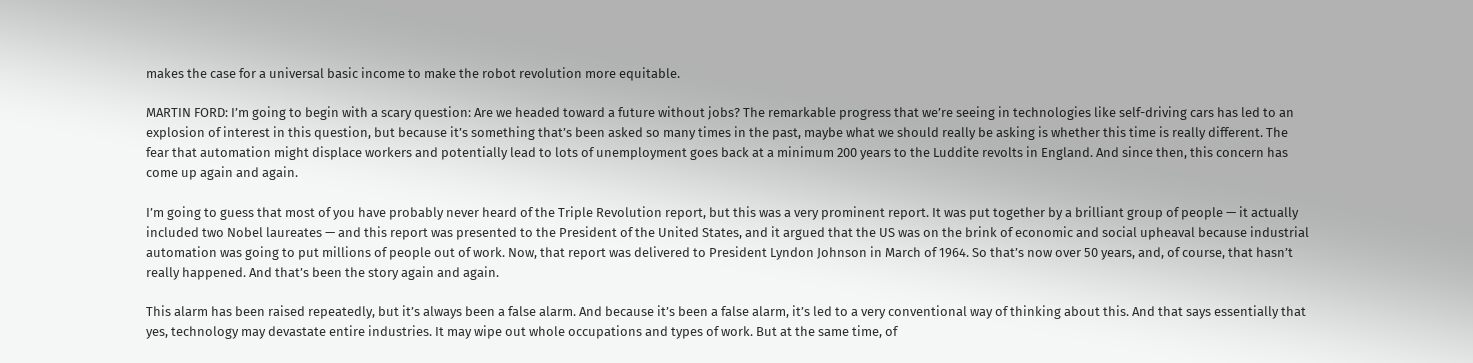makes the case for a universal basic income to make the robot revolution more equitable.

MARTIN FORD: I’m going to begin with a scary question: Are we headed toward a future without jobs? The remarkable progress that we’re seeing in technologies like self-driving cars has led to an explosion of interest in this question, but because it’s something that’s been asked so many times in the past, maybe what we should really be asking is whether this time is really different. The fear that automation might displace workers and potentially lead to lots of unemployment goes back at a minimum 200 years to the Luddite revolts in England. And since then, this concern has come up again and again.

I’m going to guess that most of you have probably never heard of the Triple Revolution report, but this was a very prominent report. It was put together by a brilliant group of people — it actually included two Nobel laureates — and this report was presented to the President of the United States, and it argued that the US was on the brink of economic and social upheaval because industrial automation was going to put millions of people out of work. Now, that report was delivered to President Lyndon Johnson in March of 1964. So that’s now over 50 years, and, of course, that hasn’t really happened. And that’s been the story again and again.

This alarm has been raised repeatedly, but it’s always been a false alarm. And because it’s been a false alarm, it’s led to a very conventional way of thinking about this. And that says essentially that yes, technology may devastate entire industries. It may wipe out whole occupations and types of work. But at the same time, of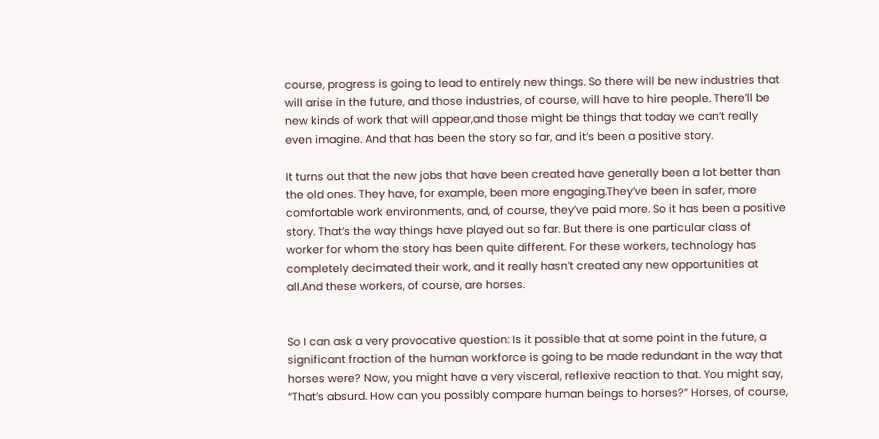course, progress is going to lead to entirely new things. So there will be new industries that will arise in the future, and those industries, of course, will have to hire people. There’ll be new kinds of work that will appear,and those might be things that today we can’t really even imagine. And that has been the story so far, and it’s been a positive story.

It turns out that the new jobs that have been created have generally been a lot better than the old ones. They have, for example, been more engaging.They’ve been in safer, more comfortable work environments, and, of course, they’ve paid more. So it has been a positive story. That’s the way things have played out so far. But there is one particular class of worker for whom the story has been quite different. For these workers, technology has completely decimated their work, and it really hasn’t created any new opportunities at all.And these workers, of course, are horses.


So I can ask a very provocative question: Is it possible that at some point in the future, a significant fraction of the human workforce is going to be made redundant in the way that horses were? Now, you might have a very visceral, reflexive reaction to that. You might say, “That’s absurd. How can you possibly compare human beings to horses?” Horses, of course,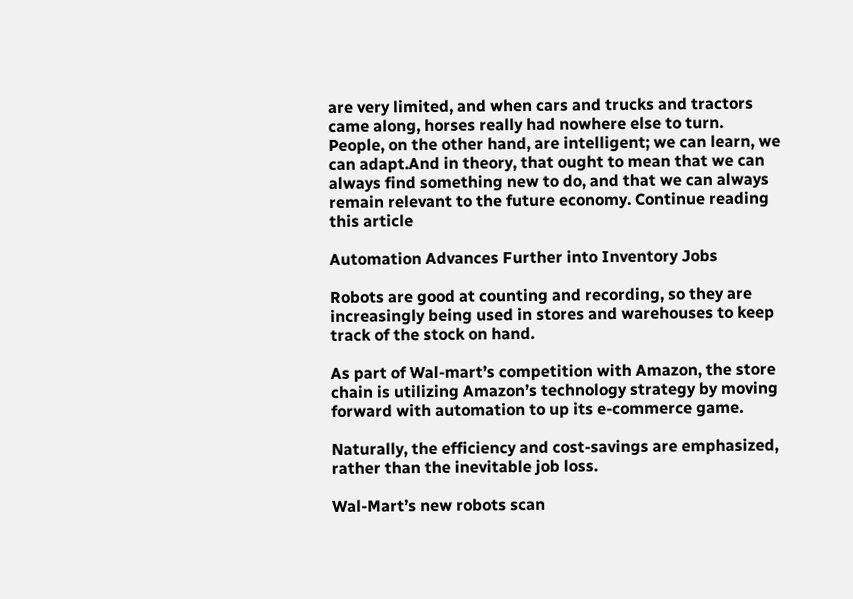are very limited, and when cars and trucks and tractors came along, horses really had nowhere else to turn. People, on the other hand, are intelligent; we can learn, we can adapt.And in theory, that ought to mean that we can always find something new to do, and that we can always remain relevant to the future economy. Continue reading this article

Automation Advances Further into Inventory Jobs

Robots are good at counting and recording, so they are increasingly being used in stores and warehouses to keep track of the stock on hand.

As part of Wal-mart’s competition with Amazon, the store chain is utilizing Amazon’s technology strategy by moving forward with automation to up its e-commerce game.

Naturally, the efficiency and cost-savings are emphasized, rather than the inevitable job loss.

Wal-Mart’s new robots scan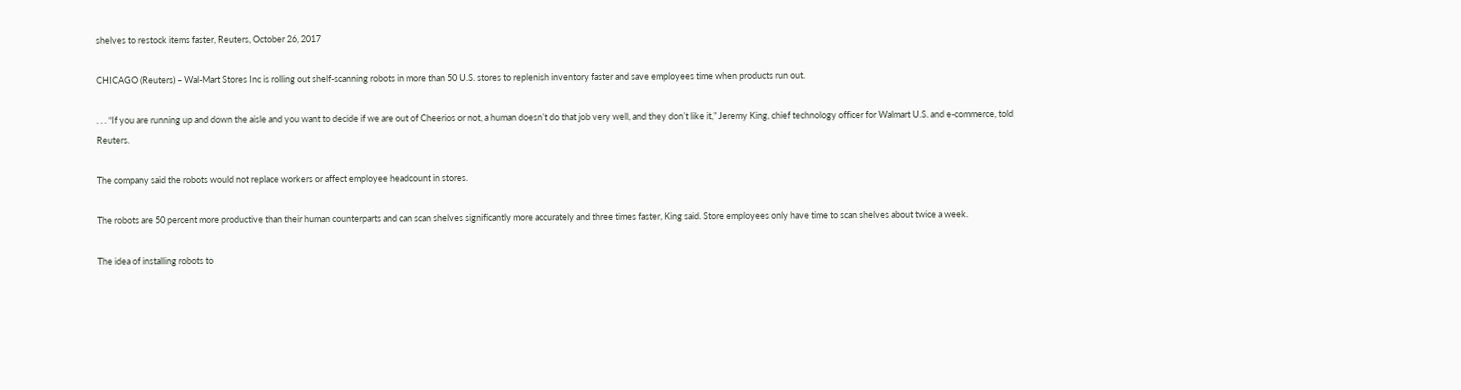shelves to restock items faster, Reuters, October 26, 2017

CHICAGO (Reuters) – Wal-Mart Stores Inc is rolling out shelf-scanning robots in more than 50 U.S. stores to replenish inventory faster and save employees time when products run out.

. . . “If you are running up and down the aisle and you want to decide if we are out of Cheerios or not, a human doesn’t do that job very well, and they don’t like it,” Jeremy King, chief technology officer for Walmart U.S. and e-commerce, told Reuters.

The company said the robots would not replace workers or affect employee headcount in stores.

The robots are 50 percent more productive than their human counterparts and can scan shelves significantly more accurately and three times faster, King said. Store employees only have time to scan shelves about twice a week.

The idea of installing robots to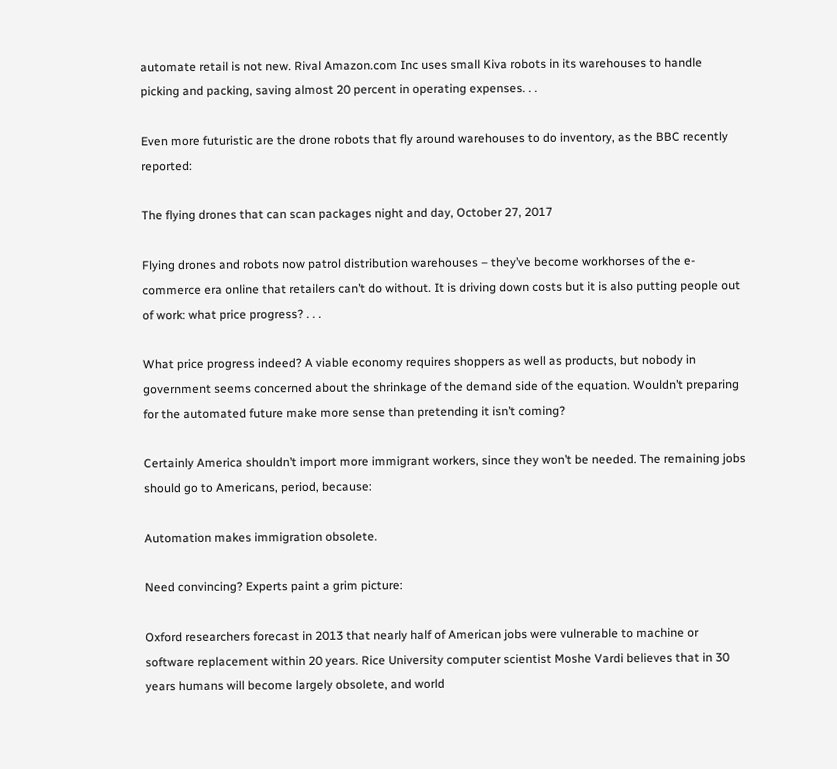automate retail is not new. Rival Amazon.com Inc uses small Kiva robots in its warehouses to handle picking and packing, saving almost 20 percent in operating expenses. . .

Even more futuristic are the drone robots that fly around warehouses to do inventory, as the BBC recently reported:

The flying drones that can scan packages night and day, October 27, 2017

Flying drones and robots now patrol distribution warehouses – they’ve become workhorses of the e-commerce era online that retailers can’t do without. It is driving down costs but it is also putting people out of work: what price progress? . . .

What price progress indeed? A viable economy requires shoppers as well as products, but nobody in government seems concerned about the shrinkage of the demand side of the equation. Wouldn’t preparing for the automated future make more sense than pretending it isn’t coming?

Certainly America shouldn’t import more immigrant workers, since they won’t be needed. The remaining jobs should go to Americans, period, because:

Automation makes immigration obsolete.

Need convincing? Experts paint a grim picture:

Oxford researchers forecast in 2013 that nearly half of American jobs were vulnerable to machine or software replacement within 20 years. Rice University computer scientist Moshe Vardi believes that in 30 years humans will become largely obsolete, and world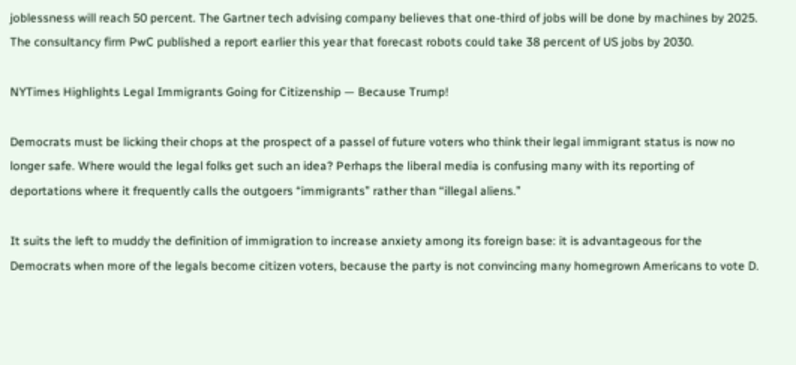joblessness will reach 50 percent. The Gartner tech advising company believes that one-third of jobs will be done by machines by 2025. The consultancy firm PwC published a report earlier this year that forecast robots could take 38 percent of US jobs by 2030.

NYTimes Highlights Legal Immigrants Going for Citizenship — Because Trump!

Democrats must be licking their chops at the prospect of a passel of future voters who think their legal immigrant status is now no longer safe. Where would the legal folks get such an idea? Perhaps the liberal media is confusing many with its reporting of deportations where it frequently calls the outgoers “immigrants” rather than “illegal aliens.”

It suits the left to muddy the definition of immigration to increase anxiety among its foreign base: it is advantageous for the Democrats when more of the legals become citizen voters, because the party is not convincing many homegrown Americans to vote D.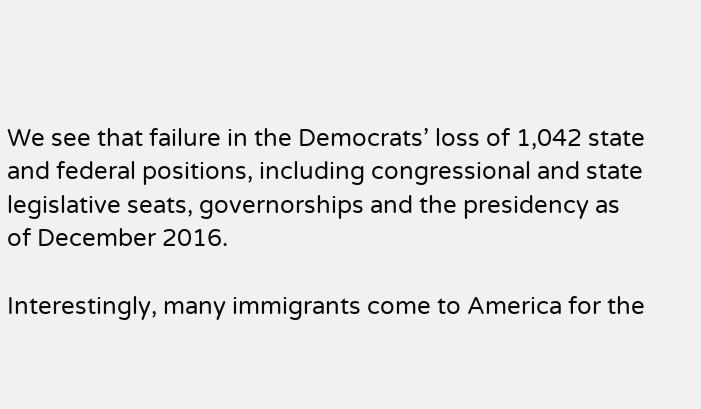We see that failure in the Democrats’ loss of 1,042 state and federal positions, including congressional and state legislative seats, governorships and the presidency as of December 2016.

Interestingly, many immigrants come to America for the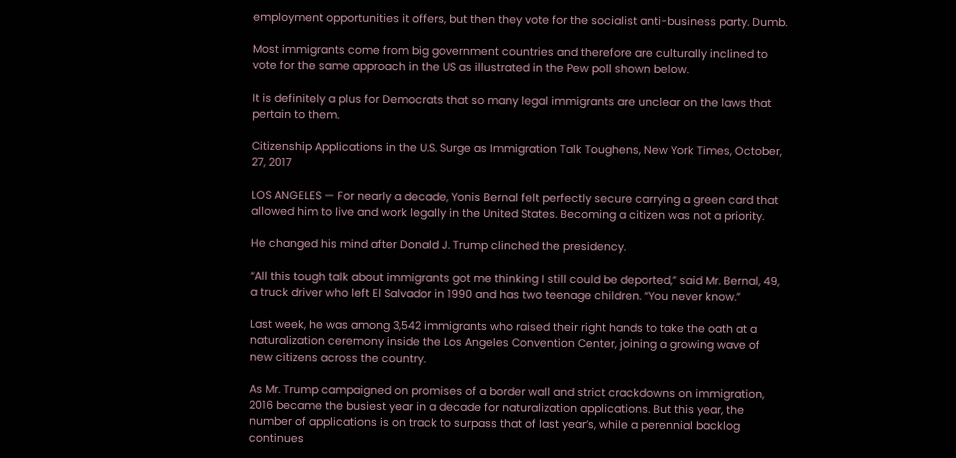employment opportunities it offers, but then they vote for the socialist anti-business party. Dumb.

Most immigrants come from big government countries and therefore are culturally inclined to vote for the same approach in the US as illustrated in the Pew poll shown below.

It is definitely a plus for Democrats that so many legal immigrants are unclear on the laws that pertain to them.

Citizenship Applications in the U.S. Surge as Immigration Talk Toughens, New York Times, October, 27, 2017

LOS ANGELES — For nearly a decade, Yonis Bernal felt perfectly secure carrying a green card that allowed him to live and work legally in the United States. Becoming a citizen was not a priority.

He changed his mind after Donald J. Trump clinched the presidency.

“All this tough talk about immigrants got me thinking I still could be deported,” said Mr. Bernal, 49, a truck driver who left El Salvador in 1990 and has two teenage children. “You never know.”

Last week, he was among 3,542 immigrants who raised their right hands to take the oath at a naturalization ceremony inside the Los Angeles Convention Center, joining a growing wave of new citizens across the country.

As Mr. Trump campaigned on promises of a border wall and strict crackdowns on immigration, 2016 became the busiest year in a decade for naturalization applications. But this year, the number of applications is on track to surpass that of last year’s, while a perennial backlog continues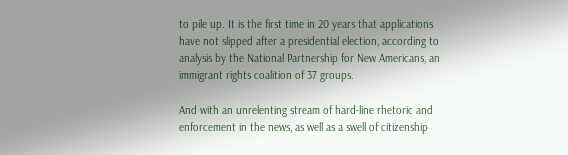to pile up. It is the first time in 20 years that applications have not slipped after a presidential election, according to analysis by the National Partnership for New Americans, an immigrant rights coalition of 37 groups.

And with an unrelenting stream of hard-line rhetoric and enforcement in the news, as well as a swell of citizenship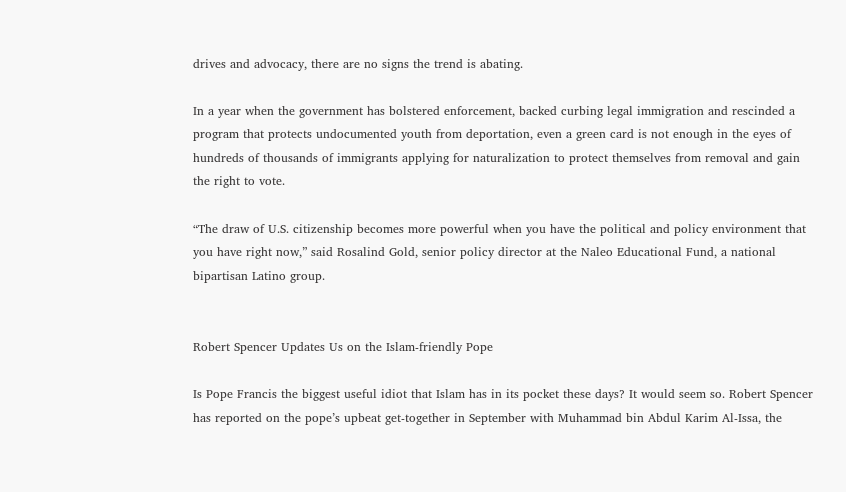drives and advocacy, there are no signs the trend is abating.

In a year when the government has bolstered enforcement, backed curbing legal immigration and rescinded a program that protects undocumented youth from deportation, even a green card is not enough in the eyes of hundreds of thousands of immigrants applying for naturalization to protect themselves from removal and gain the right to vote.

“The draw of U.S. citizenship becomes more powerful when you have the political and policy environment that you have right now,” said Rosalind Gold, senior policy director at the Naleo Educational Fund, a national bipartisan Latino group.


Robert Spencer Updates Us on the Islam-friendly Pope

Is Pope Francis the biggest useful idiot that Islam has in its pocket these days? It would seem so. Robert Spencer has reported on the pope’s upbeat get-together in September with Muhammad bin Abdul Karim Al-Issa, the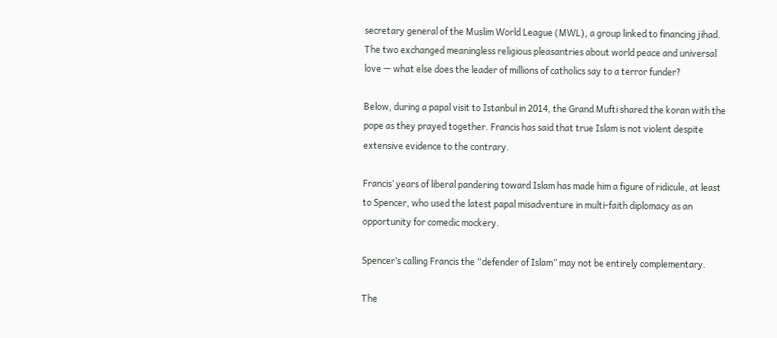secretary general of the Muslim World League (MWL), a group linked to financing jihad. The two exchanged meaningless religious pleasantries about world peace and universal love — what else does the leader of millions of catholics say to a terror funder?

Below, during a papal visit to Istanbul in 2014, the Grand Mufti shared the koran with the pope as they prayed together. Francis has said that true Islam is not violent despite extensive evidence to the contrary.

Francis’ years of liberal pandering toward Islam has made him a figure of ridicule, at least to Spencer, who used the latest papal misadventure in multi-faith diplomacy as an opportunity for comedic mockery.

Spencer’s calling Francis the “defender of Islam” may not be entirely complementary.

The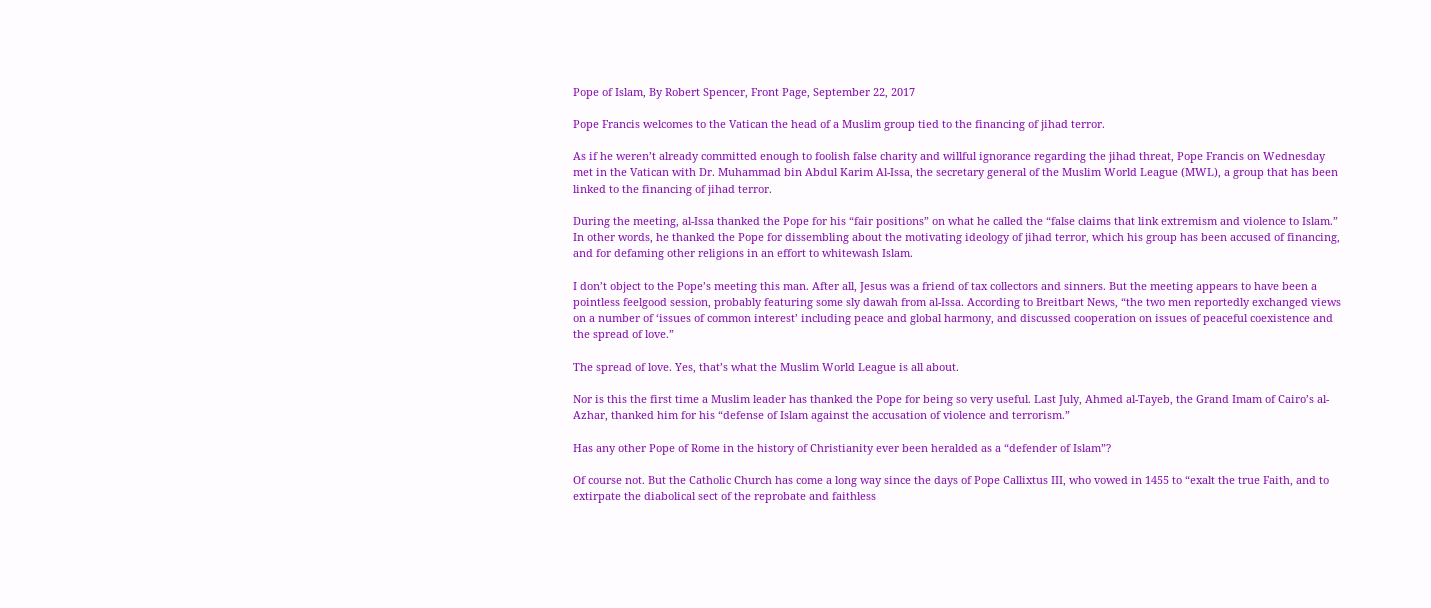Pope of Islam, By Robert Spencer, Front Page, September 22, 2017

Pope Francis welcomes to the Vatican the head of a Muslim group tied to the financing of jihad terror.

As if he weren’t already committed enough to foolish false charity and willful ignorance regarding the jihad threat, Pope Francis on Wednesday met in the Vatican with Dr. Muhammad bin Abdul Karim Al-Issa, the secretary general of the Muslim World League (MWL), a group that has been linked to the financing of jihad terror.

During the meeting, al-Issa thanked the Pope for his “fair positions” on what he called the “false claims that link extremism and violence to Islam.” In other words, he thanked the Pope for dissembling about the motivating ideology of jihad terror, which his group has been accused of financing, and for defaming other religions in an effort to whitewash Islam.

I don’t object to the Pope’s meeting this man. After all, Jesus was a friend of tax collectors and sinners. But the meeting appears to have been a pointless feelgood session, probably featuring some sly dawah from al-Issa. According to Breitbart News, “the two men reportedly exchanged views on a number of ‘issues of common interest’ including peace and global harmony, and discussed cooperation on issues of peaceful coexistence and the spread of love.”

The spread of love. Yes, that’s what the Muslim World League is all about.

Nor is this the first time a Muslim leader has thanked the Pope for being so very useful. Last July, Ahmed al-Tayeb, the Grand Imam of Cairo’s al-Azhar, thanked him for his “defense of Islam against the accusation of violence and terrorism.”

Has any other Pope of Rome in the history of Christianity ever been heralded as a “defender of Islam”?

Of course not. But the Catholic Church has come a long way since the days of Pope Callixtus III, who vowed in 1455 to “exalt the true Faith, and to extirpate the diabolical sect of the reprobate and faithless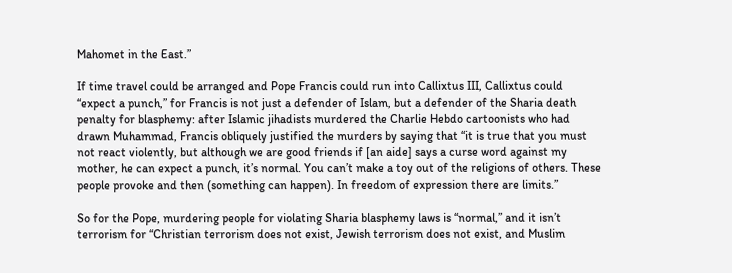Mahomet in the East.”

If time travel could be arranged and Pope Francis could run into Callixtus III, Callixtus could “expect a punch,” for Francis is not just a defender of Islam, but a defender of the Sharia death penalty for blasphemy: after Islamic jihadists murdered the Charlie Hebdo cartoonists who had drawn Muhammad, Francis obliquely justified the murders by saying that “it is true that you must not react violently, but although we are good friends if [an aide] says a curse word against my mother, he can expect a punch, it’s normal. You can’t make a toy out of the religions of others. These people provoke and then (something can happen). In freedom of expression there are limits.”

So for the Pope, murdering people for violating Sharia blasphemy laws is “normal,” and it isn’t terrorism for “Christian terrorism does not exist, Jewish terrorism does not exist, and Muslim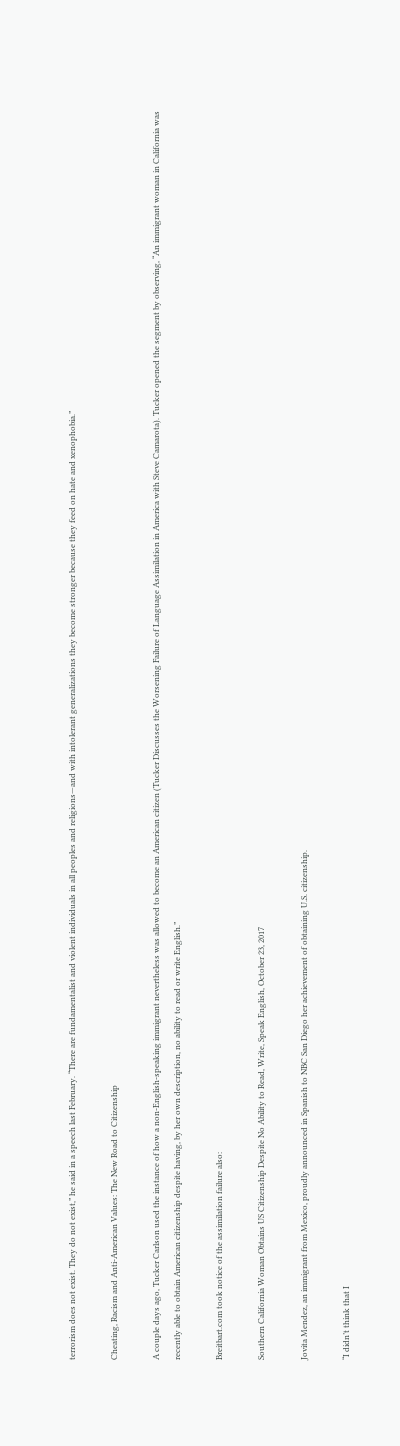terrorism does not exist. They do not exist,” he said in a speech last February. “There are fundamentalist and violent individuals in all peoples and religions—and with intolerant generalizations they become stronger because they feed on hate and xenophobia.”

Cheating, Racism and Anti-American Values: The New Road to Citizenship

A couple days ago, Tucker Carlson used the instance of how a non-English-speaking immigrant nevertheless was allowed to become an American citizen (Tucker Discusses the Worsening Failure of Language Assimilation in America with Steve Camarota). Tucker opened the segment by observing, “An immigrant woman in California was recently able to obtain American citizenship despite having, by her own description, no ability to read or write English.”

Breitbart.com took notice of the assimilation failure also:

Southern California Woman Obtains US Citizenship Despite No Ability to Read, Write, Speak English, October 23, 2017

Jovita Mendez, an immigrant from Mexico, proudly announced in Spanish to NBC San Diego her achievement of obtaining U.S. citizenship.

“I didn’t think that I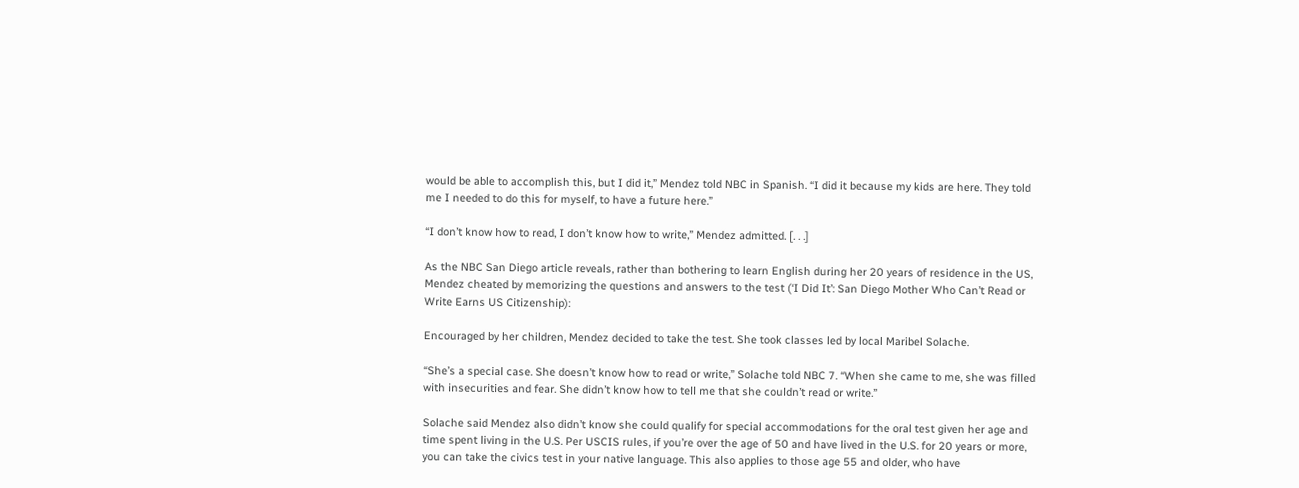would be able to accomplish this, but I did it,” Mendez told NBC in Spanish. “I did it because my kids are here. They told me I needed to do this for myself, to have a future here.”

“I don’t know how to read, I don’t know how to write,” Mendez admitted. [. . .]

As the NBC San Diego article reveals, rather than bothering to learn English during her 20 years of residence in the US, Mendez cheated by memorizing the questions and answers to the test (‘I Did It’: San Diego Mother Who Can’t Read or Write Earns US Citizenship):

Encouraged by her children, Mendez decided to take the test. She took classes led by local Maribel Solache.

“She’s a special case. She doesn’t know how to read or write,” Solache told NBC 7. “When she came to me, she was filled with insecurities and fear. She didn’t know how to tell me that she couldn’t read or write.”

Solache said Mendez also didn’t know she could qualify for special accommodations for the oral test given her age and time spent living in the U.S. Per USCIS rules, if you’re over the age of 50 and have lived in the U.S. for 20 years or more, you can take the civics test in your native language. This also applies to those age 55 and older, who have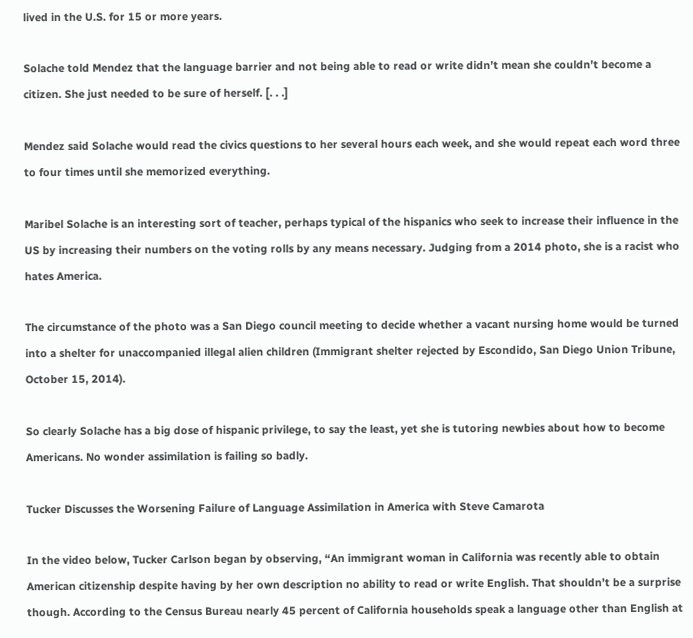lived in the U.S. for 15 or more years.

Solache told Mendez that the language barrier and not being able to read or write didn’t mean she couldn’t become a citizen. She just needed to be sure of herself. [. . .]

Mendez said Solache would read the civics questions to her several hours each week, and she would repeat each word three to four times until she memorized everything.

Maribel Solache is an interesting sort of teacher, perhaps typical of the hispanics who seek to increase their influence in the US by increasing their numbers on the voting rolls by any means necessary. Judging from a 2014 photo, she is a racist who hates America.

The circumstance of the photo was a San Diego council meeting to decide whether a vacant nursing home would be turned into a shelter for unaccompanied illegal alien children (Immigrant shelter rejected by Escondido, San Diego Union Tribune, October 15, 2014).

So clearly Solache has a big dose of hispanic privilege, to say the least, yet she is tutoring newbies about how to become Americans. No wonder assimilation is failing so badly.

Tucker Discusses the Worsening Failure of Language Assimilation in America with Steve Camarota

In the video below, Tucker Carlson began by observing, “An immigrant woman in California was recently able to obtain American citizenship despite having by her own description no ability to read or write English. That shouldn’t be a surprise though. According to the Census Bureau nearly 45 percent of California households speak a language other than English at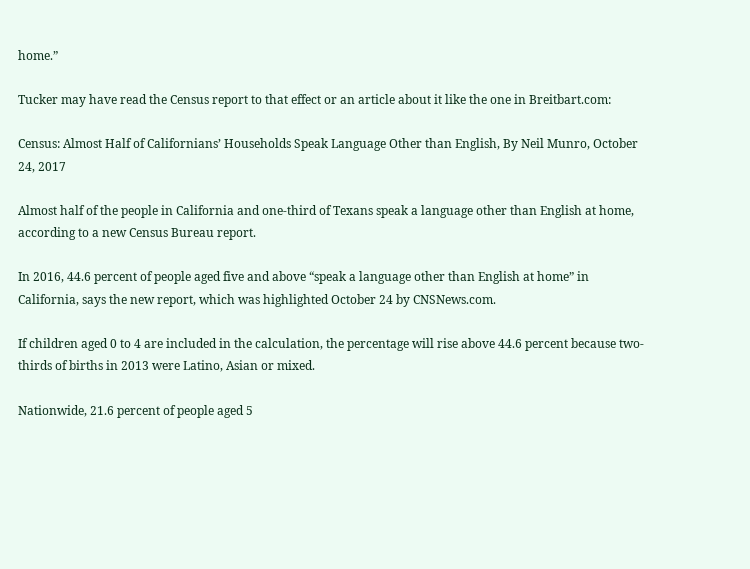home.”

Tucker may have read the Census report to that effect or an article about it like the one in Breitbart.com:

Census: Almost Half of Californians’ Households Speak Language Other than English, By Neil Munro, October 24, 2017

Almost half of the people in California and one-third of Texans speak a language other than English at home, according to a new Census Bureau report.

In 2016, 44.6 percent of people aged five and above “speak a language other than English at home” in California, says the new report, which was highlighted October 24 by CNSNews.com.

If children aged 0 to 4 are included in the calculation, the percentage will rise above 44.6 percent because two-thirds of births in 2013 were Latino, Asian or mixed.

Nationwide, 21.6 percent of people aged 5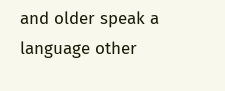and older speak a language other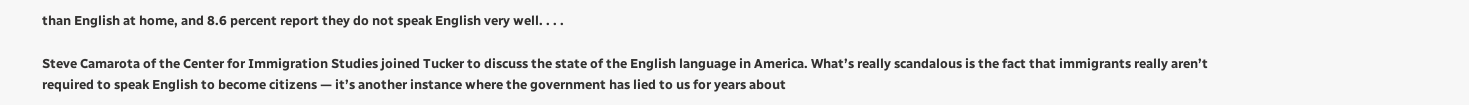than English at home, and 8.6 percent report they do not speak English very well. . . .

Steve Camarota of the Center for Immigration Studies joined Tucker to discuss the state of the English language in America. What’s really scandalous is the fact that immigrants really aren’t required to speak English to become citizens — it’s another instance where the government has lied to us for years about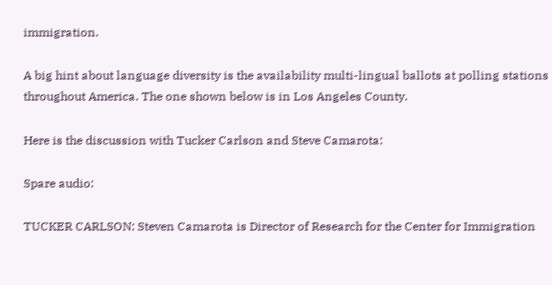immigration.

A big hint about language diversity is the availability multi-lingual ballots at polling stations throughout America. The one shown below is in Los Angeles County.

Here is the discussion with Tucker Carlson and Steve Camarota:

Spare audio:

TUCKER CARLSON: Steven Camarota is Director of Research for the Center for Immigration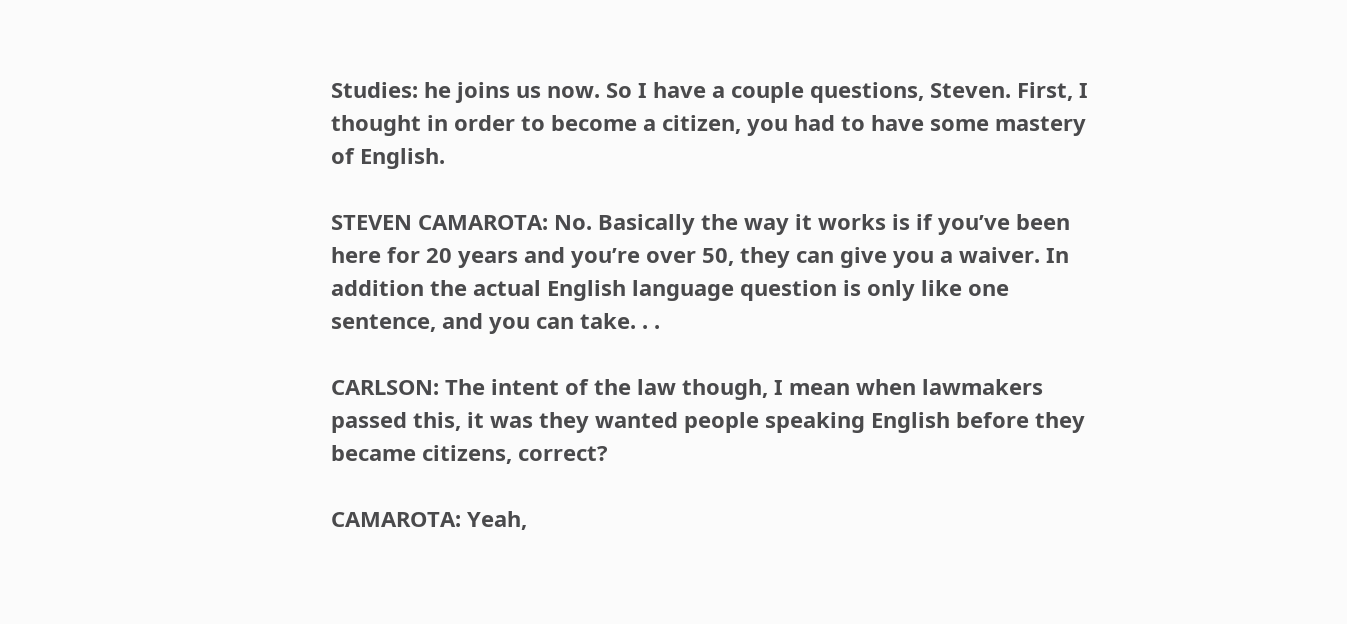Studies: he joins us now. So I have a couple questions, Steven. First, I thought in order to become a citizen, you had to have some mastery of English.

STEVEN CAMAROTA: No. Basically the way it works is if you’ve been here for 20 years and you’re over 50, they can give you a waiver. In addition the actual English language question is only like one sentence, and you can take. . .

CARLSON: The intent of the law though, I mean when lawmakers passed this, it was they wanted people speaking English before they became citizens, correct?

CAMAROTA: Yeah,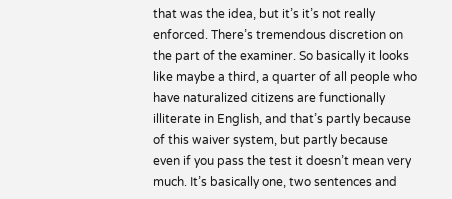that was the idea, but it’s it’s not really enforced. There’s tremendous discretion on the part of the examiner. So basically it looks like maybe a third, a quarter of all people who have naturalized citizens are functionally illiterate in English, and that’s partly because of this waiver system, but partly because even if you pass the test it doesn’t mean very much. It’s basically one, two sentences and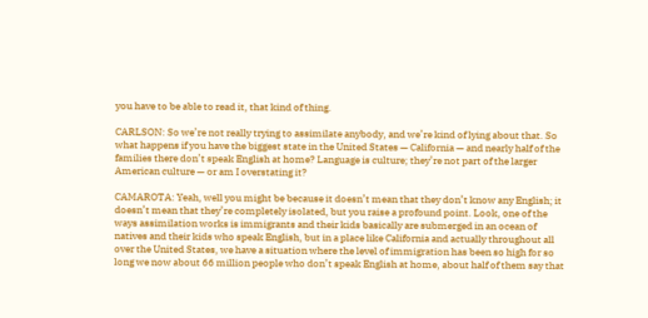you have to be able to read it, that kind of thing.

CARLSON: So we’re not really trying to assimilate anybody, and we’re kind of lying about that. So what happens if you have the biggest state in the United States — California — and nearly half of the families there don’t speak English at home? Language is culture; they’re not part of the larger American culture — or am I overstating it?

CAMAROTA: Yeah, well you might be because it doesn’t mean that they don’t know any English; it doesn’t mean that they’re completely isolated, but you raise a profound point. Look, one of the ways assimilation works is immigrants and their kids basically are submerged in an ocean of natives and their kids who speak English, but in a place like California and actually throughout all over the United States, we have a situation where the level of immigration has been so high for so long we now about 66 million people who don’t speak English at home, about half of them say that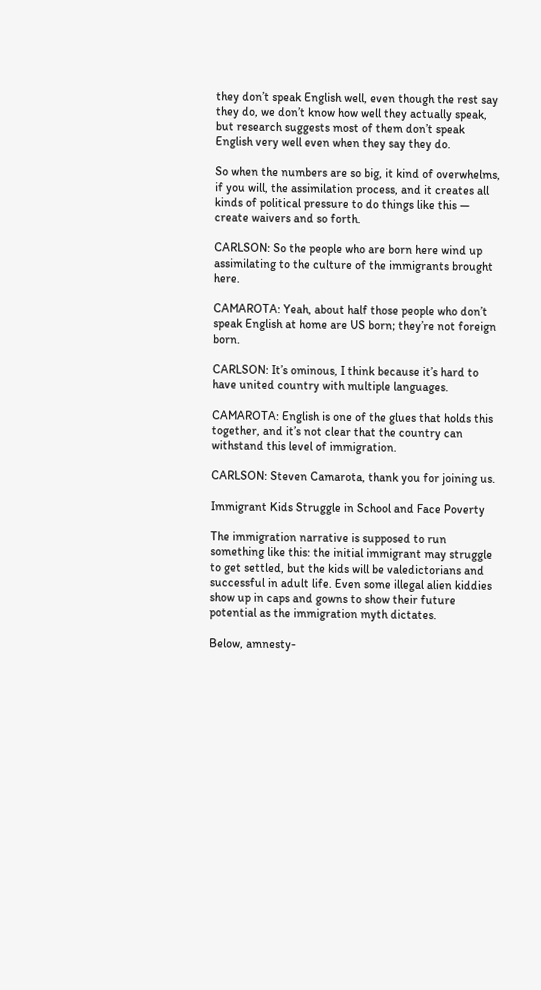they don’t speak English well, even though the rest say they do, we don’t know how well they actually speak, but research suggests most of them don’t speak English very well even when they say they do.

So when the numbers are so big, it kind of overwhelms, if you will, the assimilation process, and it creates all kinds of political pressure to do things like this — create waivers and so forth.

CARLSON: So the people who are born here wind up assimilating to the culture of the immigrants brought here.

CAMAROTA: Yeah, about half those people who don’t speak English at home are US born; they’re not foreign born.

CARLSON: It’s ominous, I think because it’s hard to have united country with multiple languages.

CAMAROTA: English is one of the glues that holds this together, and it’s not clear that the country can withstand this level of immigration.

CARLSON: Steven Camarota, thank you for joining us.

Immigrant Kids Struggle in School and Face Poverty

The immigration narrative is supposed to run something like this: the initial immigrant may struggle to get settled, but the kids will be valedictorians and successful in adult life. Even some illegal alien kiddies show up in caps and gowns to show their future potential as the immigration myth dictates.

Below, amnesty-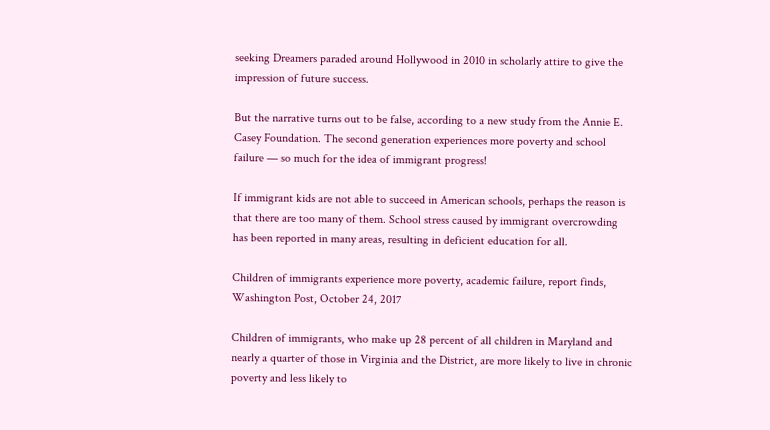seeking Dreamers paraded around Hollywood in 2010 in scholarly attire to give the impression of future success.

But the narrative turns out to be false, according to a new study from the Annie E. Casey Foundation. The second generation experiences more poverty and school failure — so much for the idea of immigrant progress!

If immigrant kids are not able to succeed in American schools, perhaps the reason is that there are too many of them. School stress caused by immigrant overcrowding has been reported in many areas, resulting in deficient education for all.

Children of immigrants experience more poverty, academic failure, report finds, Washington Post, October 24, 2017

Children of immigrants, who make up 28 percent of all children in Maryland and nearly a quarter of those in Virginia and the District, are more likely to live in chronic poverty and less likely to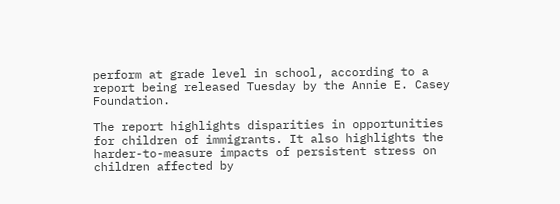perform at grade level in school, according to a report being released Tuesday by the Annie E. Casey Foundation.

The report highlights disparities in opportunities for children of immigrants. It also highlights the harder-to-measure impacts of persistent stress on children affected by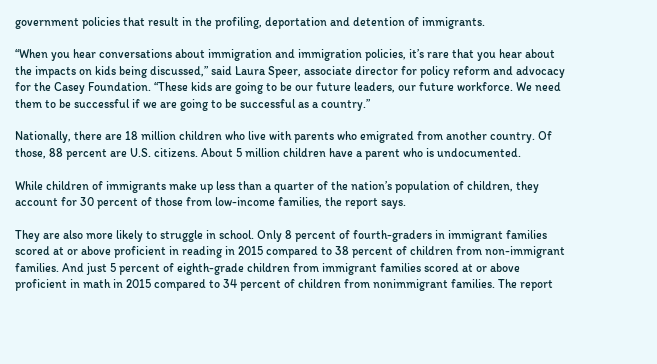government policies that result in the profiling, deportation and detention of immigrants.

“When you hear conversations about immigration and immigration policies, it’s rare that you hear about the impacts on kids being discussed,” said Laura Speer, associate director for policy reform and advocacy for the Casey Foundation. “These kids are going to be our future leaders, our future workforce. We need them to be successful if we are going to be successful as a country.”

Nationally, there are 18 million children who live with parents who emigrated from another country. Of those, 88 percent are U.S. citizens. About 5 million children have a parent who is undocumented.

While children of immigrants make up less than a quarter of the nation’s population of children, they account for 30 percent of those from low-income families, the report says.

They are also more likely to struggle in school. Only 8 percent of fourth-graders in immigrant families scored at or above proficient in reading in 2015 compared to 38 percent of children from non-immigrant families. And just 5 percent of eighth-grade children from immigrant families scored at or above proficient in math in 2015 compared to 34 percent of children from nonimmigrant families. The report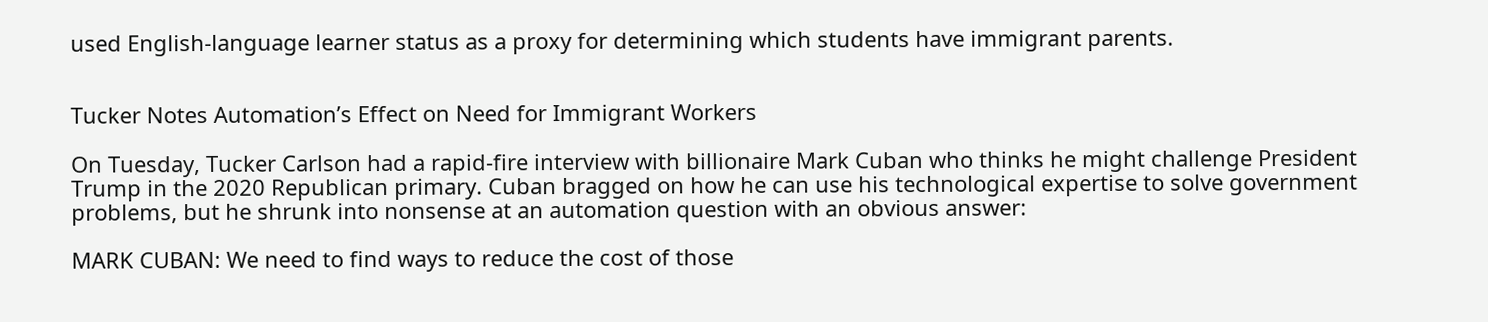used English-language learner status as a proxy for determining which students have immigrant parents.


Tucker Notes Automation’s Effect on Need for Immigrant Workers

On Tuesday, Tucker Carlson had a rapid-fire interview with billionaire Mark Cuban who thinks he might challenge President Trump in the 2020 Republican primary. Cuban bragged on how he can use his technological expertise to solve government problems, but he shrunk into nonsense at an automation question with an obvious answer:

MARK CUBAN: We need to find ways to reduce the cost of those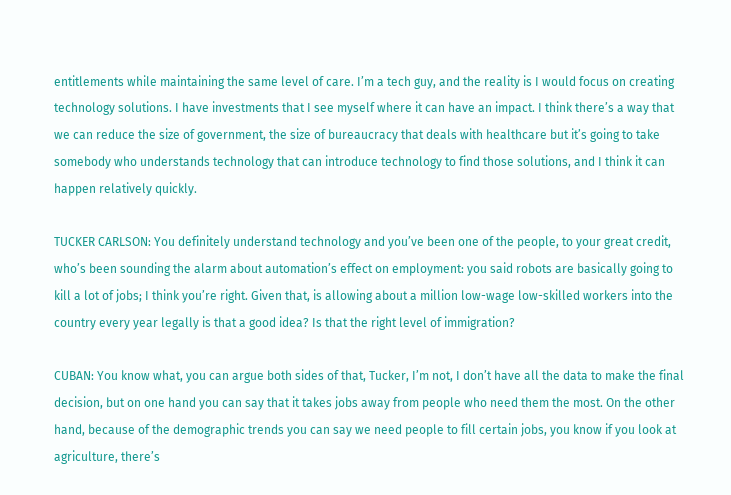entitlements while maintaining the same level of care. I’m a tech guy, and the reality is I would focus on creating technology solutions. I have investments that I see myself where it can have an impact. I think there’s a way that we can reduce the size of government, the size of bureaucracy that deals with healthcare but it’s going to take somebody who understands technology that can introduce technology to find those solutions, and I think it can happen relatively quickly.

TUCKER CARLSON: You definitely understand technology and you’ve been one of the people, to your great credit, who’s been sounding the alarm about automation’s effect on employment: you said robots are basically going to kill a lot of jobs; I think you’re right. Given that, is allowing about a million low-wage low-skilled workers into the country every year legally is that a good idea? Is that the right level of immigration?

CUBAN: You know what, you can argue both sides of that, Tucker, I’m not, I don’t have all the data to make the final decision, but on one hand you can say that it takes jobs away from people who need them the most. On the other hand, because of the demographic trends you can say we need people to fill certain jobs, you know if you look at agriculture, there’s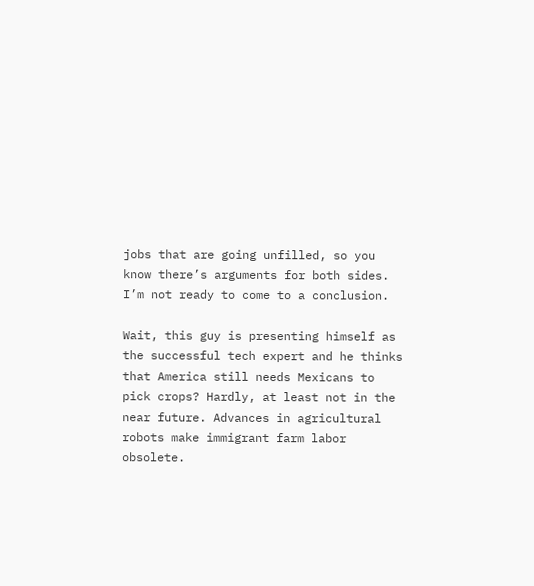jobs that are going unfilled, so you know there’s arguments for both sides. I’m not ready to come to a conclusion.

Wait, this guy is presenting himself as the successful tech expert and he thinks that America still needs Mexicans to pick crops? Hardly, at least not in the near future. Advances in agricultural robots make immigrant farm labor obsolete.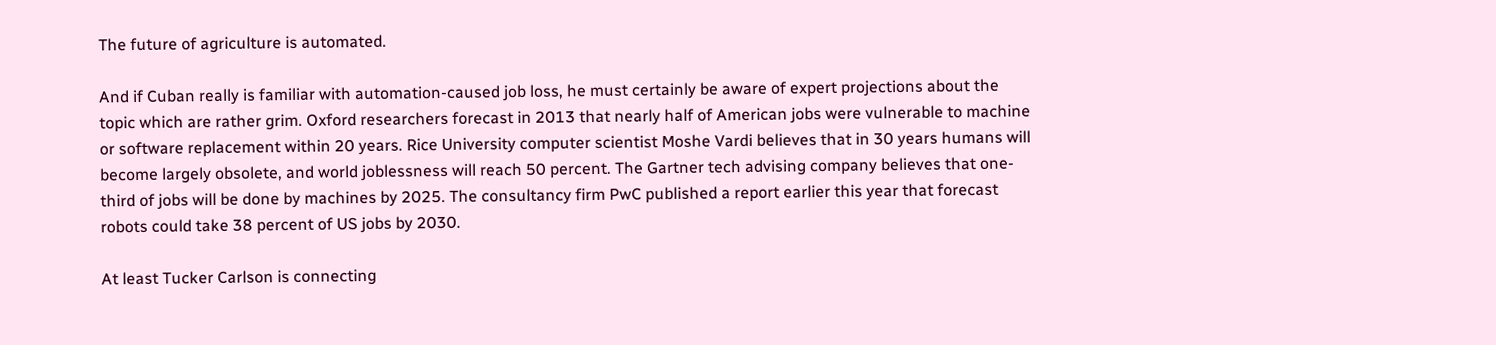The future of agriculture is automated.

And if Cuban really is familiar with automation-caused job loss, he must certainly be aware of expert projections about the topic which are rather grim. Oxford researchers forecast in 2013 that nearly half of American jobs were vulnerable to machine or software replacement within 20 years. Rice University computer scientist Moshe Vardi believes that in 30 years humans will become largely obsolete, and world joblessness will reach 50 percent. The Gartner tech advising company believes that one-third of jobs will be done by machines by 2025. The consultancy firm PwC published a report earlier this year that forecast robots could take 38 percent of US jobs by 2030.

At least Tucker Carlson is connecting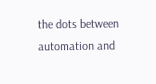the dots between automation and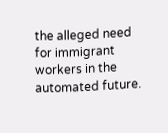the alleged need for immigrant workers in the automated future.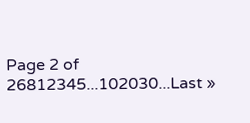Page 2 of 26812345...102030...Last »